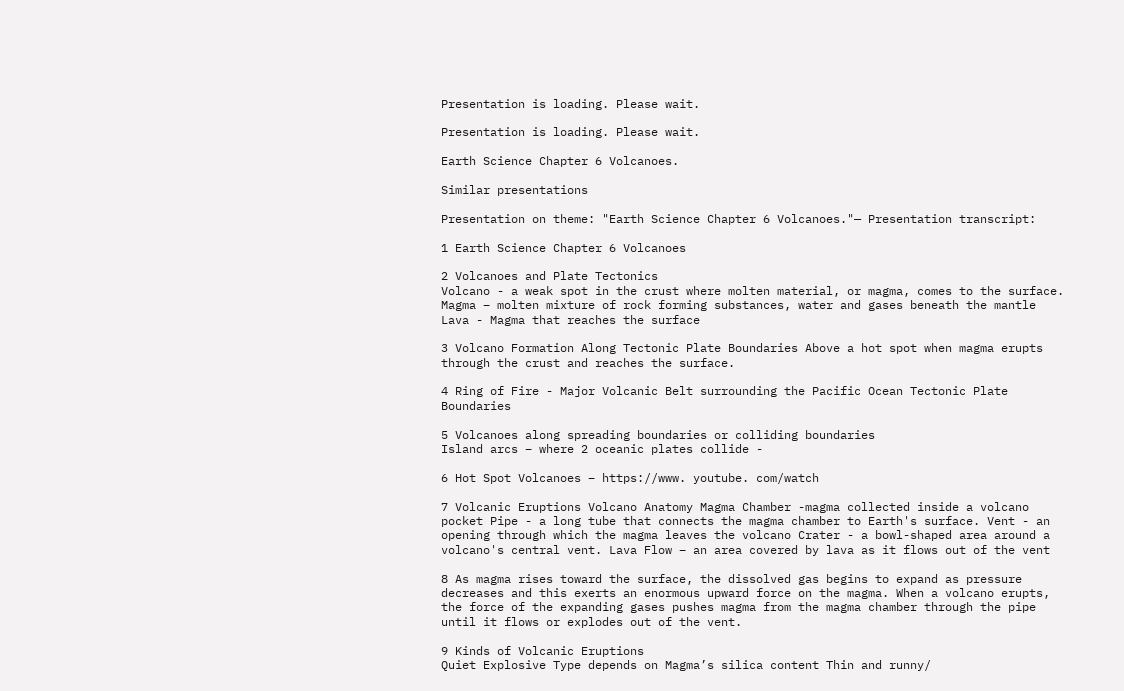Presentation is loading. Please wait.

Presentation is loading. Please wait.

Earth Science Chapter 6 Volcanoes.

Similar presentations

Presentation on theme: "Earth Science Chapter 6 Volcanoes."— Presentation transcript:

1 Earth Science Chapter 6 Volcanoes

2 Volcanoes and Plate Tectonics
Volcano - a weak spot in the crust where molten material, or magma, comes to the surface. Magma – molten mixture of rock forming substances, water and gases beneath the mantle Lava - Magma that reaches the surface

3 Volcano Formation Along Tectonic Plate Boundaries Above a hot spot when magma erupts through the crust and reaches the surface.

4 Ring of Fire - Major Volcanic Belt surrounding the Pacific Ocean Tectonic Plate Boundaries

5 Volcanoes along spreading boundaries or colliding boundaries
Island arcs – where 2 oceanic plates collide -

6 Hot Spot Volcanoes – https://www. youtube. com/watch

7 Volcanic Eruptions Volcano Anatomy Magma Chamber -magma collected inside a volcano pocket Pipe - a long tube that connects the magma chamber to Earth's surface. Vent - an opening through which the magma leaves the volcano Crater - a bowl-shaped area around a volcano's central vent. Lava Flow – an area covered by lava as it flows out of the vent

8 As magma rises toward the surface, the dissolved gas begins to expand as pressure decreases and this exerts an enormous upward force on the magma. When a volcano erupts, the force of the expanding gases pushes magma from the magma chamber through the pipe until it flows or explodes out of the vent.

9 Kinds of Volcanic Eruptions
Quiet Explosive Type depends on Magma’s silica content Thin and runny/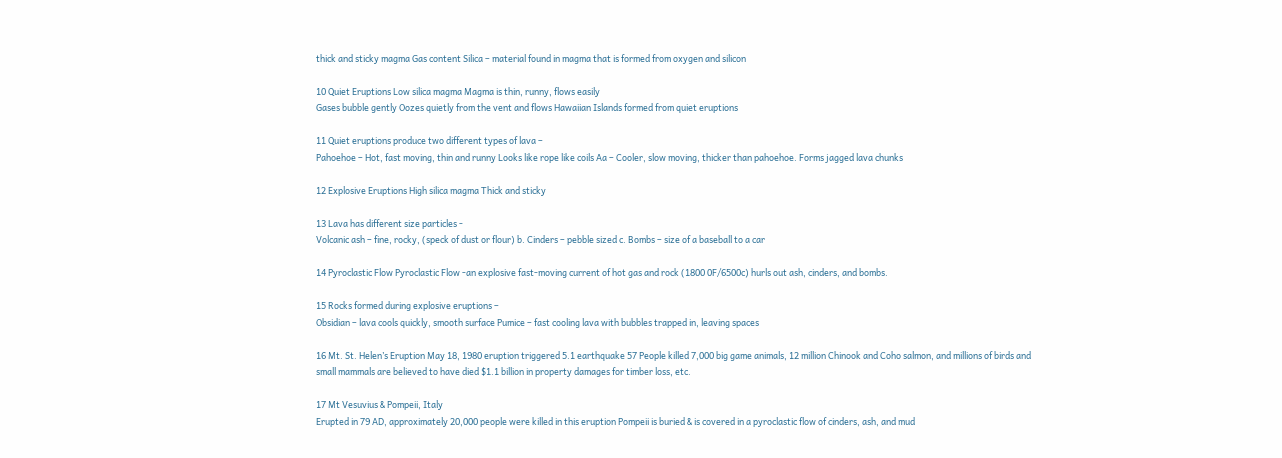thick and sticky magma Gas content Silica – material found in magma that is formed from oxygen and silicon

10 Quiet Eruptions Low silica magma Magma is thin, runny, flows easily
Gases bubble gently Oozes quietly from the vent and flows Hawaiian Islands formed from quiet eruptions

11 Quiet eruptions produce two different types of lava –
Pahoehoe – Hot, fast moving, thin and runny Looks like rope like coils Aa – Cooler, slow moving, thicker than pahoehoe. Forms jagged lava chunks

12 Explosive Eruptions High silica magma Thick and sticky

13 Lava has different size particles -
Volcanic ash – fine, rocky, (speck of dust or flour) b. Cinders – pebble sized c. Bombs – size of a baseball to a car

14 Pyroclastic Flow Pyroclastic Flow -an explosive fast-moving current of hot gas and rock (1800 0F/6500c) hurls out ash, cinders, and bombs.

15 Rocks formed during explosive eruptions –
Obsidian – lava cools quickly, smooth surface Pumice – fast cooling lava with bubbles trapped in, leaving spaces

16 Mt. St. Helen’s Eruption May 18, 1980 eruption triggered 5.1 earthquake 57 People killed 7,000 big game animals, 12 million Chinook and Coho salmon, and millions of birds and small mammals are believed to have died $1.1 billion in property damages for timber loss, etc.

17 Mt Vesuvius & Pompeii, Italy
Erupted in 79 AD, approximately 20,000 people were killed in this eruption Pompeii is buried & is covered in a pyroclastic flow of cinders, ash, and mud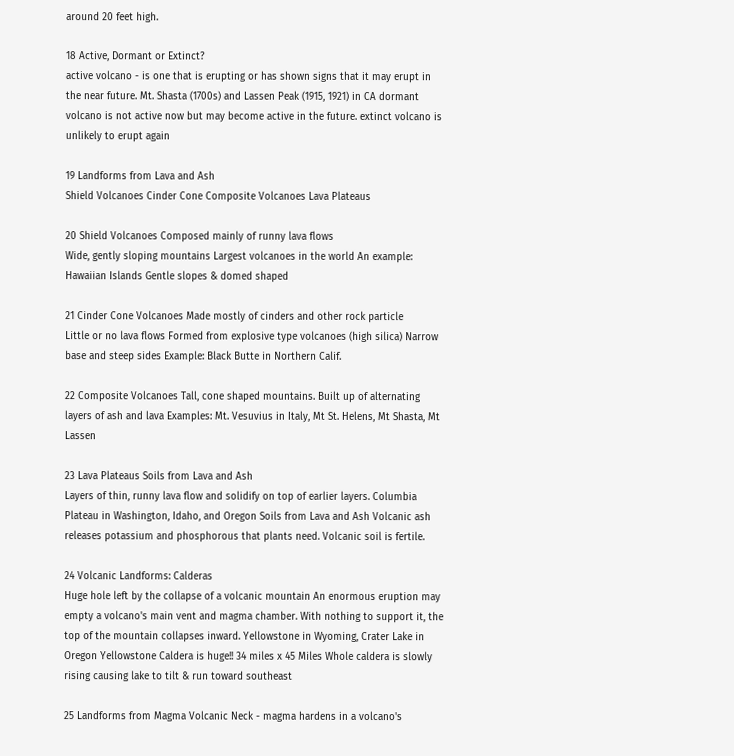around 20 feet high.

18 Active, Dormant or Extinct?
active volcano - is one that is erupting or has shown signs that it may erupt in the near future. Mt. Shasta (1700s) and Lassen Peak (1915, 1921) in CA dormant volcano is not active now but may become active in the future. extinct volcano is unlikely to erupt again

19 Landforms from Lava and Ash
Shield Volcanoes Cinder Cone Composite Volcanoes Lava Plateaus

20 Shield Volcanoes Composed mainly of runny lava flows
Wide, gently sloping mountains Largest volcanoes in the world An example: Hawaiian Islands Gentle slopes & domed shaped

21 Cinder Cone Volcanoes Made mostly of cinders and other rock particle
Little or no lava flows Formed from explosive type volcanoes (high silica) Narrow base and steep sides Example: Black Butte in Northern Calif.

22 Composite Volcanoes Tall, cone shaped mountains. Built up of alternating layers of ash and lava Examples: Mt. Vesuvius in Italy, Mt St. Helens, Mt Shasta, Mt Lassen

23 Lava Plateaus Soils from Lava and Ash
Layers of thin, runny lava flow and solidify on top of earlier layers. Columbia Plateau in Washington, Idaho, and Oregon Soils from Lava and Ash Volcanic ash releases potassium and phosphorous that plants need. Volcanic soil is fertile.

24 Volcanic Landforms: Calderas
Huge hole left by the collapse of a volcanic mountain An enormous eruption may empty a volcano's main vent and magma chamber. With nothing to support it, the top of the mountain collapses inward. Yellowstone in Wyoming, Crater Lake in Oregon Yellowstone Caldera is huge!! 34 miles x 45 Miles Whole caldera is slowly rising causing lake to tilt & run toward southeast

25 Landforms from Magma Volcanic Neck - magma hardens in a volcano's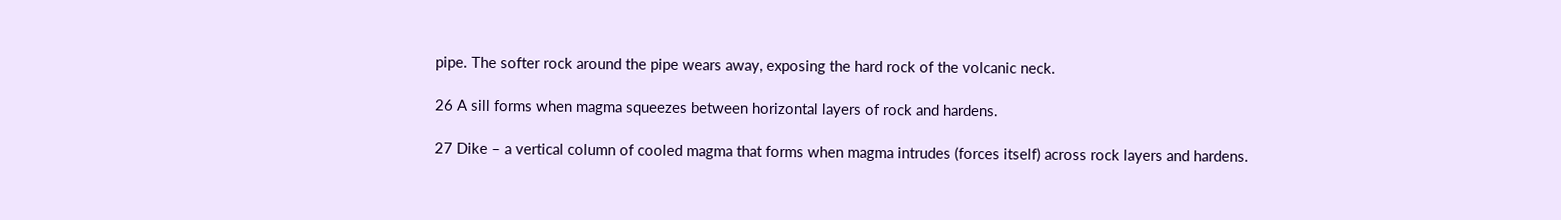pipe. The softer rock around the pipe wears away, exposing the hard rock of the volcanic neck.

26 A sill forms when magma squeezes between horizontal layers of rock and hardens.

27 Dike – a vertical column of cooled magma that forms when magma intrudes (forces itself) across rock layers and hardens.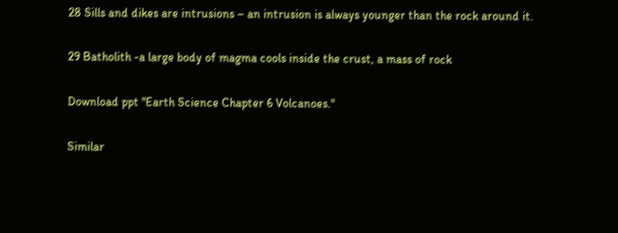28 Sills and dikes are intrusions – an intrusion is always younger than the rock around it.

29 Batholith -a large body of magma cools inside the crust, a mass of rock

Download ppt "Earth Science Chapter 6 Volcanoes."

Similar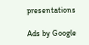presentations

Ads by Google